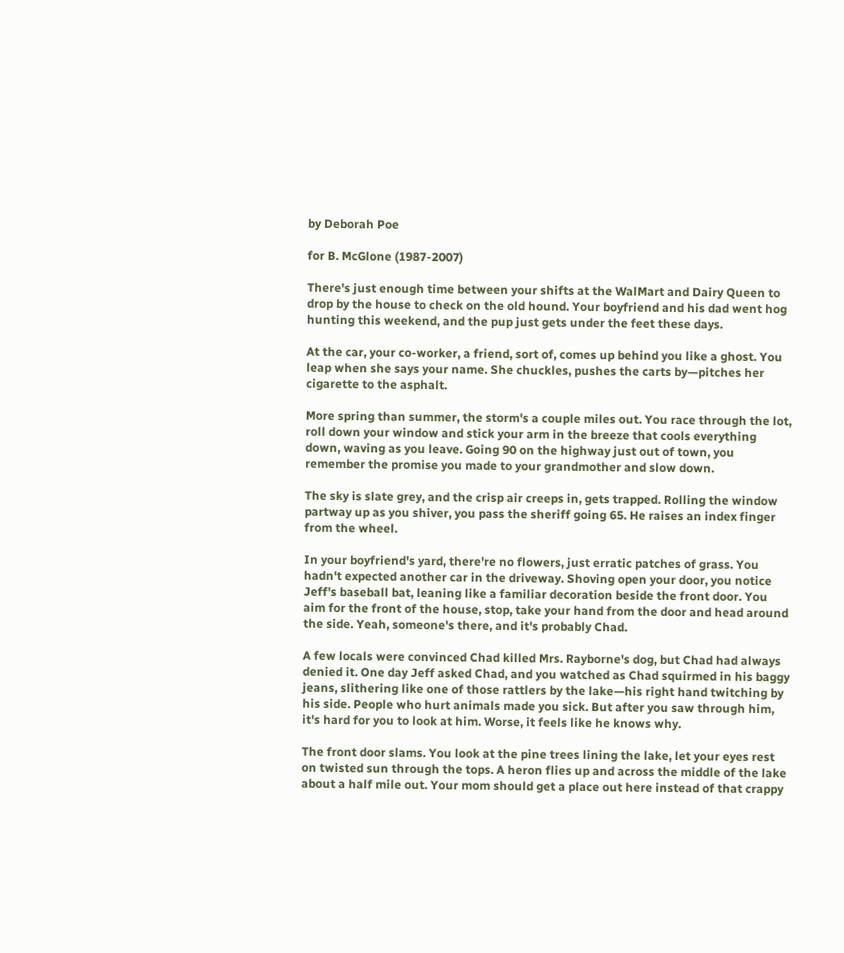by Deborah Poe

for B. McGlone (1987-2007)

There's just enough time between your shifts at the WalMart and Dairy Queen to drop by the house to check on the old hound. Your boyfriend and his dad went hog hunting this weekend, and the pup just gets under the feet these days.

At the car, your co-worker, a friend, sort of, comes up behind you like a ghost. You leap when she says your name. She chuckles, pushes the carts by—pitches her cigarette to the asphalt.

More spring than summer, the storm's a couple miles out. You race through the lot, roll down your window and stick your arm in the breeze that cools everything down, waving as you leave. Going 90 on the highway just out of town, you remember the promise you made to your grandmother and slow down.

The sky is slate grey, and the crisp air creeps in, gets trapped. Rolling the window partway up as you shiver, you pass the sheriff going 65. He raises an index finger from the wheel.

In your boyfriend's yard, there're no flowers, just erratic patches of grass. You hadn't expected another car in the driveway. Shoving open your door, you notice Jeff's baseball bat, leaning like a familiar decoration beside the front door. You aim for the front of the house, stop, take your hand from the door and head around the side. Yeah, someone's there, and it's probably Chad.

A few locals were convinced Chad killed Mrs. Rayborne's dog, but Chad had always denied it. One day Jeff asked Chad, and you watched as Chad squirmed in his baggy jeans, slithering like one of those rattlers by the lake—his right hand twitching by his side. People who hurt animals made you sick. But after you saw through him, it's hard for you to look at him. Worse, it feels like he knows why.

The front door slams. You look at the pine trees lining the lake, let your eyes rest on twisted sun through the tops. A heron flies up and across the middle of the lake about a half mile out. Your mom should get a place out here instead of that crappy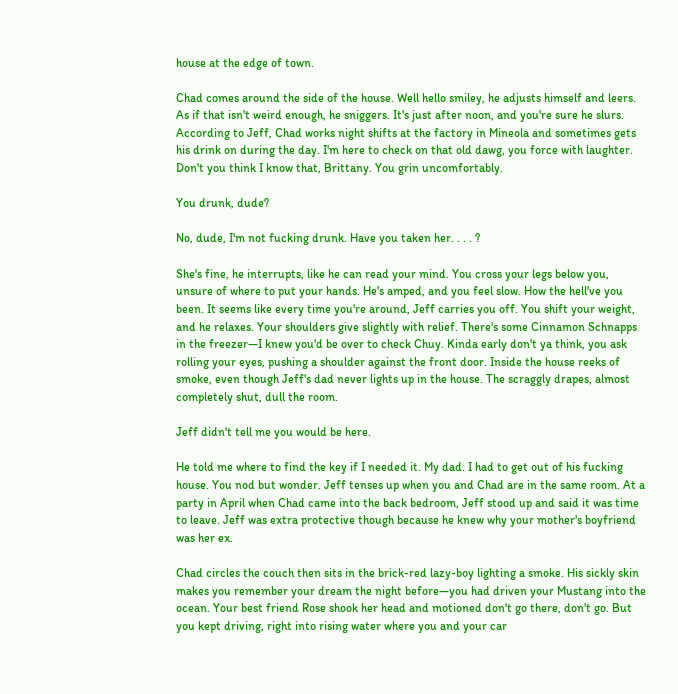house at the edge of town.

Chad comes around the side of the house. Well hello smiley, he adjusts himself and leers. As if that isn't weird enough, he sniggers. It's just after noon, and you're sure he slurs. According to Jeff, Chad works night shifts at the factory in Mineola and sometimes gets his drink on during the day. I'm here to check on that old dawg, you force with laughter. Don't you think I know that, Brittany. You grin uncomfortably.

You drunk, dude?

No, dude, I'm not fucking drunk. Have you taken her. . . . ?

She's fine, he interrupts, like he can read your mind. You cross your legs below you, unsure of where to put your hands. He's amped, and you feel slow. How the hell've you been. It seems like every time you're around, Jeff carries you off. You shift your weight, and he relaxes. Your shoulders give slightly with relief. There's some Cinnamon Schnapps in the freezer—I knew you'd be over to check Chuy. Kinda early don't ya think, you ask rolling your eyes, pushing a shoulder against the front door. Inside the house reeks of smoke, even though Jeff's dad never lights up in the house. The scraggly drapes, almost completely shut, dull the room.

Jeff didn't tell me you would be here.

He told me where to find the key if I needed it. My dad. I had to get out of his fucking house. You nod but wonder. Jeff tenses up when you and Chad are in the same room. At a party in April when Chad came into the back bedroom, Jeff stood up and said it was time to leave. Jeff was extra protective though because he knew why your mother's boyfriend was her ex.

Chad circles the couch then sits in the brick-red lazy-boy lighting a smoke. His sickly skin makes you remember your dream the night before—you had driven your Mustang into the ocean. Your best friend Rose shook her head and motioned don't go there, don't go. But you kept driving, right into rising water where you and your car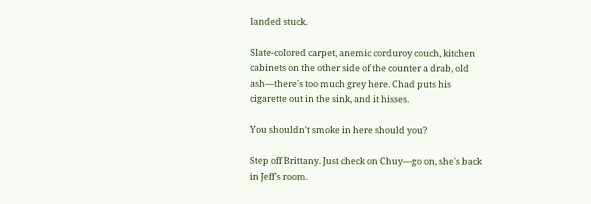landed stuck.

Slate-colored carpet, anemic corduroy couch, kitchen cabinets on the other side of the counter a drab, old ash—there's too much grey here. Chad puts his cigarette out in the sink, and it hisses.

You shouldn't smoke in here should you?

Step off Brittany. Just check on Chuy—go on, she's back in Jeff's room.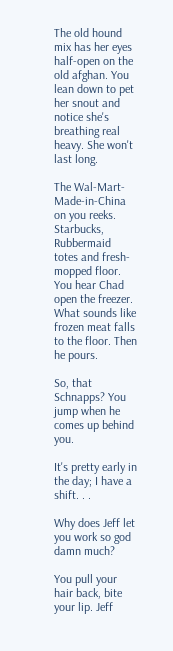The old hound mix has her eyes half-open on the old afghan. You lean down to pet her snout and notice she's breathing real heavy. She won't last long.

The Wal-Mart-Made-in-China on you reeks. Starbucks, Rubbermaid totes and fresh-mopped floor. You hear Chad open the freezer. What sounds like frozen meat falls to the floor. Then he pours.

So, that Schnapps? You jump when he comes up behind you.

It's pretty early in the day; I have a shift. . .

Why does Jeff let you work so god damn much?

You pull your hair back, bite your lip. Jeff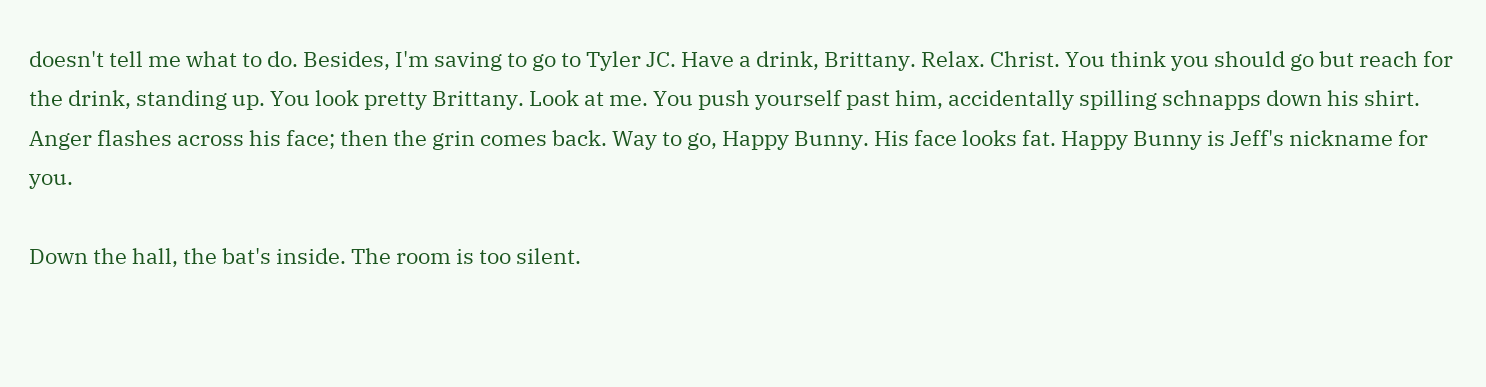doesn't tell me what to do. Besides, I'm saving to go to Tyler JC. Have a drink, Brittany. Relax. Christ. You think you should go but reach for the drink, standing up. You look pretty Brittany. Look at me. You push yourself past him, accidentally spilling schnapps down his shirt. Anger flashes across his face; then the grin comes back. Way to go, Happy Bunny. His face looks fat. Happy Bunny is Jeff's nickname for you.

Down the hall, the bat's inside. The room is too silent.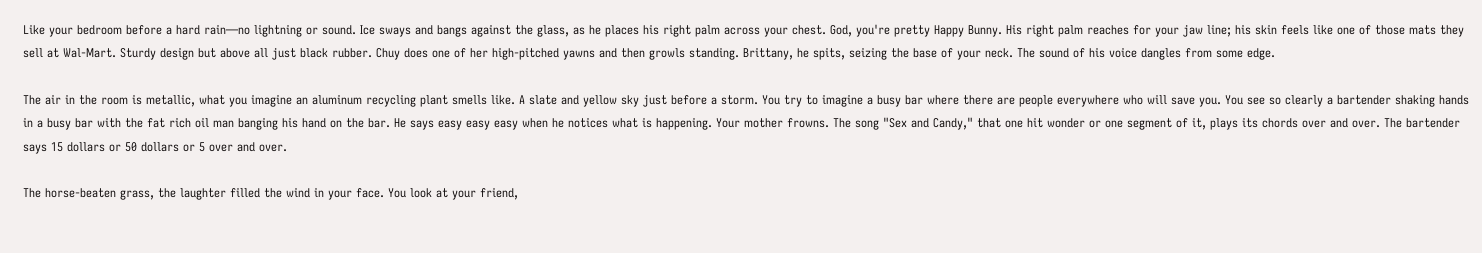Like your bedroom before a hard rain—no lightning or sound. Ice sways and bangs against the glass, as he places his right palm across your chest. God, you're pretty Happy Bunny. His right palm reaches for your jaw line; his skin feels like one of those mats they sell at Wal-Mart. Sturdy design but above all just black rubber. Chuy does one of her high-pitched yawns and then growls standing. Brittany, he spits, seizing the base of your neck. The sound of his voice dangles from some edge.

The air in the room is metallic, what you imagine an aluminum recycling plant smells like. A slate and yellow sky just before a storm. You try to imagine a busy bar where there are people everywhere who will save you. You see so clearly a bartender shaking hands in a busy bar with the fat rich oil man banging his hand on the bar. He says easy easy easy when he notices what is happening. Your mother frowns. The song "Sex and Candy," that one hit wonder or one segment of it, plays its chords over and over. The bartender says 15 dollars or 50 dollars or 5 over and over.

The horse-beaten grass, the laughter filled the wind in your face. You look at your friend,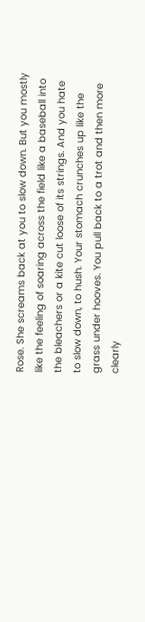Rose. She screams back at you to slow down. But you mostly like the feeling of soaring across the field like a baseball into the bleachers or a kite cut loose of its strings. And you hate to slow down, to hush. Your stomach crunches up like the grass under hooves. You pull back to a trot and then more clearly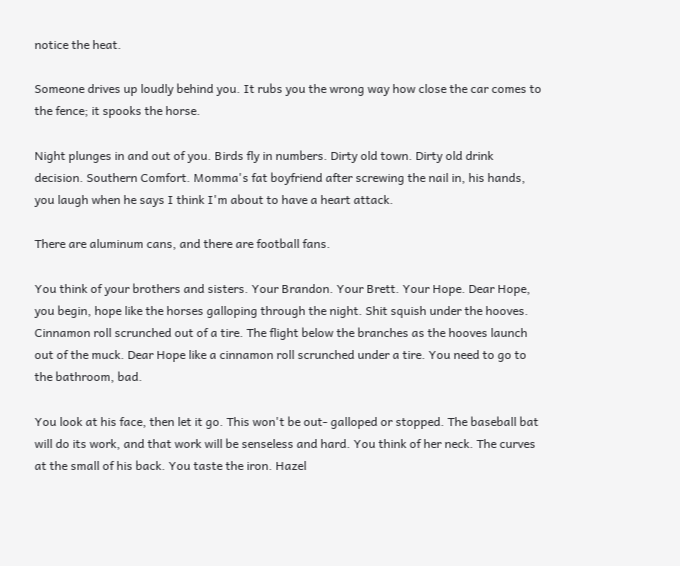notice the heat.

Someone drives up loudly behind you. It rubs you the wrong way how close the car comes to the fence; it spooks the horse.

Night plunges in and out of you. Birds fly in numbers. Dirty old town. Dirty old drink decision. Southern Comfort. Momma's fat boyfriend after screwing the nail in, his hands, you laugh when he says I think I'm about to have a heart attack.

There are aluminum cans, and there are football fans.

You think of your brothers and sisters. Your Brandon. Your Brett. Your Hope. Dear Hope, you begin, hope like the horses galloping through the night. Shit squish under the hooves. Cinnamon roll scrunched out of a tire. The flight below the branches as the hooves launch out of the muck. Dear Hope like a cinnamon roll scrunched under a tire. You need to go to the bathroom, bad.

You look at his face, then let it go. This won't be out- galloped or stopped. The baseball bat will do its work, and that work will be senseless and hard. You think of her neck. The curves at the small of his back. You taste the iron. Hazel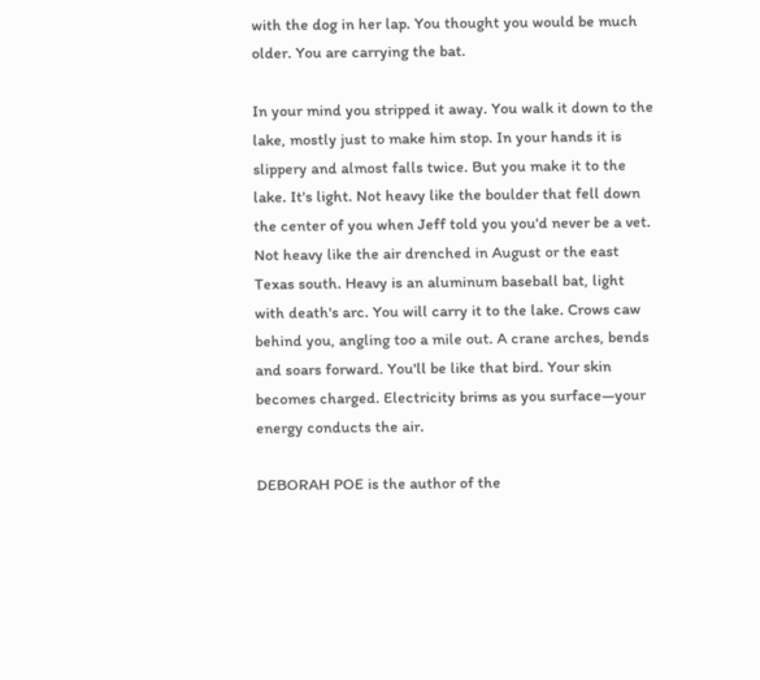with the dog in her lap. You thought you would be much older. You are carrying the bat.

In your mind you stripped it away. You walk it down to the lake, mostly just to make him stop. In your hands it is slippery and almost falls twice. But you make it to the lake. It's light. Not heavy like the boulder that fell down the center of you when Jeff told you you'd never be a vet. Not heavy like the air drenched in August or the east Texas south. Heavy is an aluminum baseball bat, light with death's arc. You will carry it to the lake. Crows caw behind you, angling too a mile out. A crane arches, bends and soars forward. You'll be like that bird. Your skin becomes charged. Electricity brims as you surface—your energy conducts the air.

DEBORAH POE is the author of the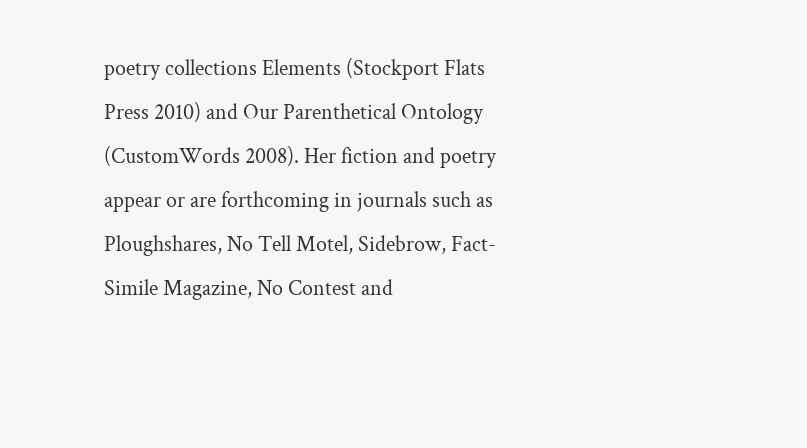poetry collections Elements (Stockport Flats Press 2010) and Our Parenthetical Ontology (CustomWords 2008). Her fiction and poetry appear or are forthcoming in journals such as Ploughshares, No Tell Motel, Sidebrow, Fact-Simile Magazine, No Contest and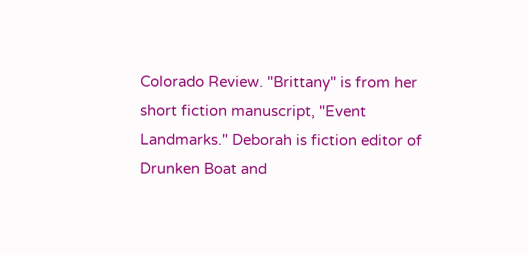Colorado Review. "Brittany" is from her short fiction manuscript, "Event Landmarks." Deborah is fiction editor of Drunken Boat and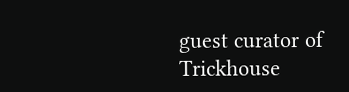guest curator of Trickhouse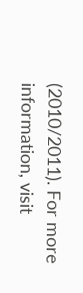(2010/2011). For more information, visit